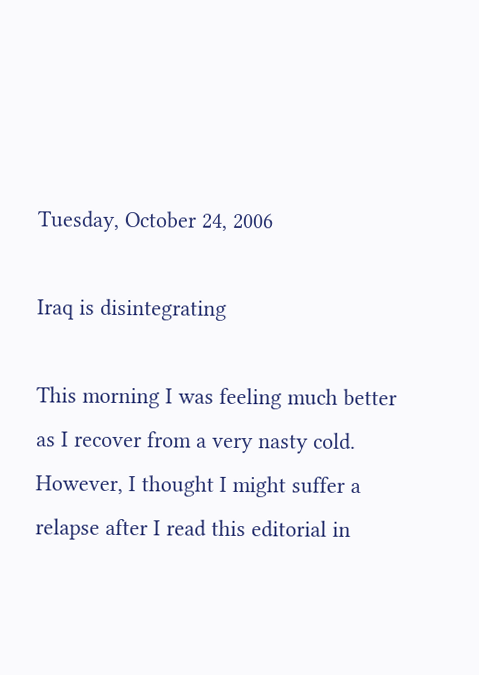Tuesday, October 24, 2006

Iraq is disintegrating

This morning I was feeling much better as I recover from a very nasty cold. However, I thought I might suffer a relapse after I read this editorial in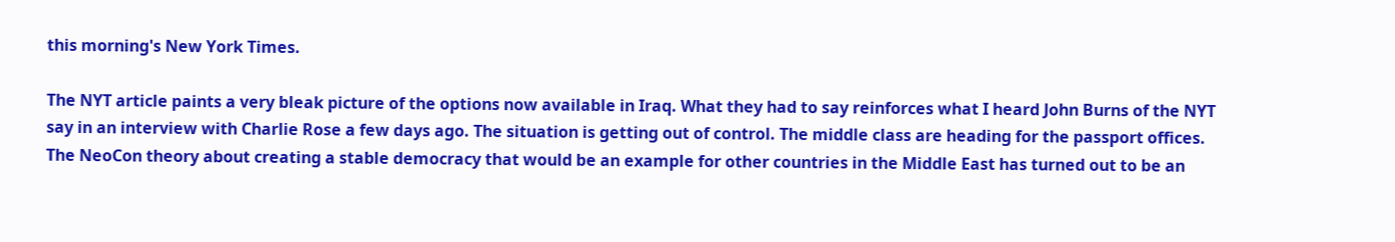this morning's New York Times.

The NYT article paints a very bleak picture of the options now available in Iraq. What they had to say reinforces what I heard John Burns of the NYT say in an interview with Charlie Rose a few days ago. The situation is getting out of control. The middle class are heading for the passport offices. The NeoCon theory about creating a stable democracy that would be an example for other countries in the Middle East has turned out to be an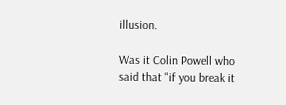illusion.

Was it Colin Powell who said that "if you break it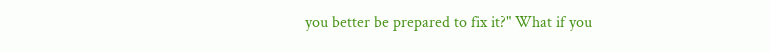you better be prepared to fix it?" What if you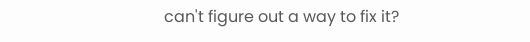can't figure out a way to fix it?